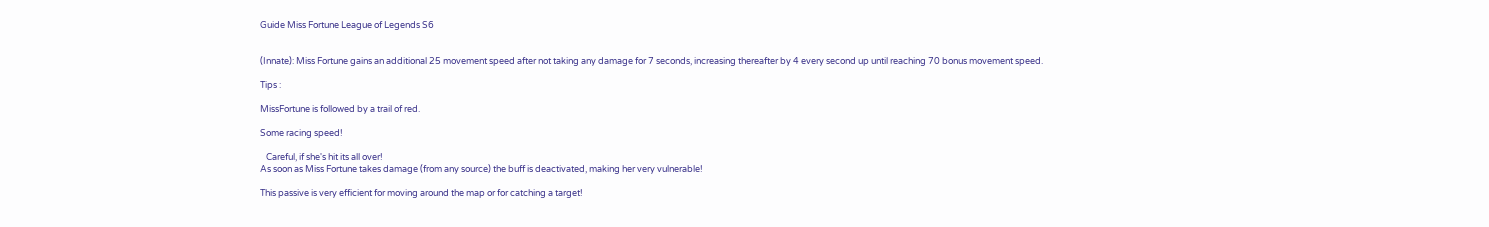Guide Miss Fortune League of Legends S6


(Innate): Miss Fortune gains an additional 25 movement speed after not taking any damage for 7 seconds, increasing thereafter by 4 every second up until reaching 70 bonus movement speed.

Tips :

MissFortune is followed by a trail of red.

Some racing speed!

   Careful, if she's hit its all over!
As soon as Miss Fortune takes damage (from any source) the buff is deactivated, making her very vulnerable!

This passive is very efficient for moving around the map or for catching a target!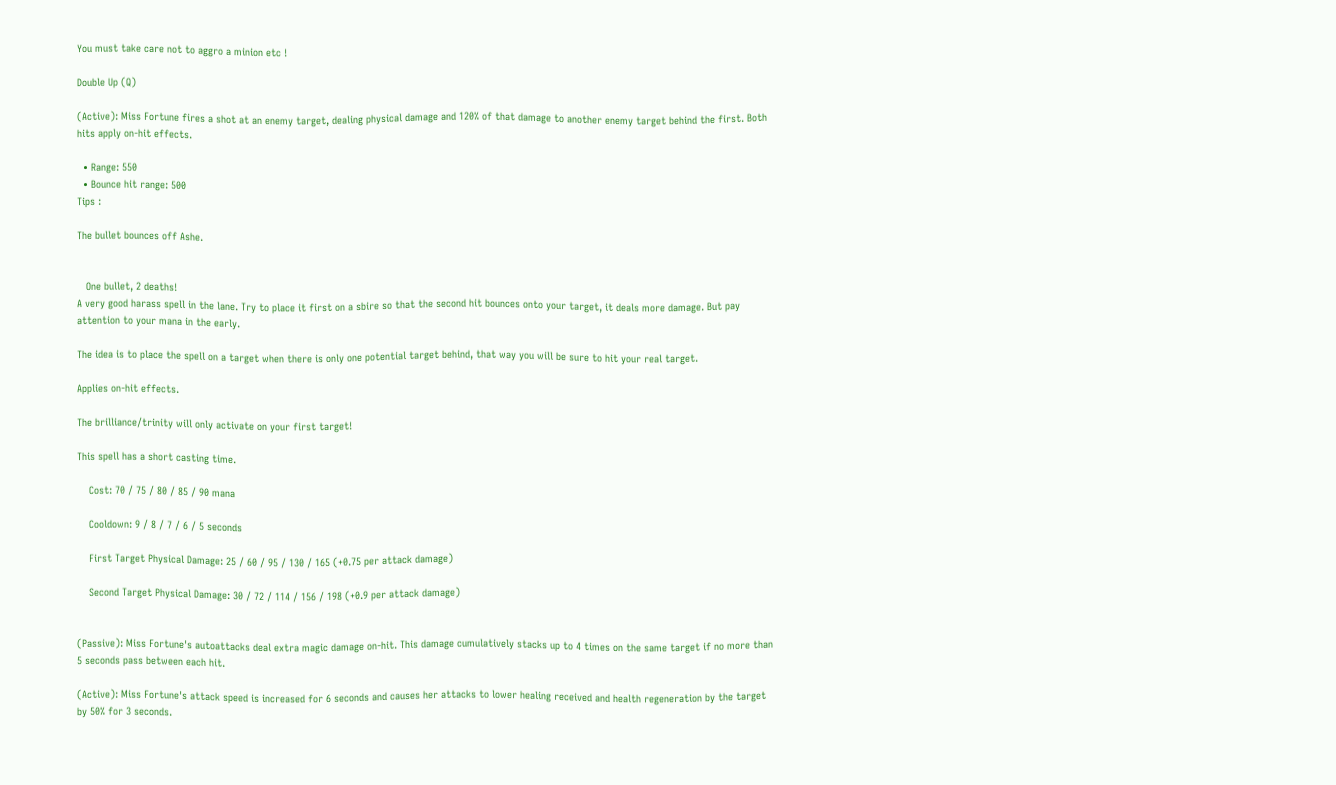You must take care not to aggro a minion etc !

Double Up (Q)

(Active): Miss Fortune fires a shot at an enemy target, dealing physical damage and 120% of that damage to another enemy target behind the first. Both hits apply on-hit effects.

  • Range: 550
  • Bounce hit range: 500
Tips :

The bullet bounces off Ashe.


   One bullet, 2 deaths!
A very good harass spell in the lane. Try to place it first on a sbire so that the second hit bounces onto your target, it deals more damage. But pay attention to your mana in the early.

The idea is to place the spell on a target when there is only one potential target behind, that way you will be sure to hit your real target.

Applies on-hit effects.

The brilliance/trinity will only activate on your first target!

This spell has a short casting time.

    Cost: 70 / 75 / 80 / 85 / 90 mana

    Cooldown: 9 / 8 / 7 / 6 / 5 seconds

    First Target Physical Damage: 25 / 60 / 95 / 130 / 165 (+0.75 per attack damage)

    Second Target Physical Damage: 30 / 72 / 114 / 156 / 198 (+0.9 per attack damage)


(Passive): Miss Fortune's autoattacks deal extra magic damage on-hit. This damage cumulatively stacks up to 4 times on the same target if no more than 5 seconds pass between each hit.

(Active): Miss Fortune's attack speed is increased for 6 seconds and causes her attacks to lower healing received and health regeneration by the target by 50% for 3 seconds.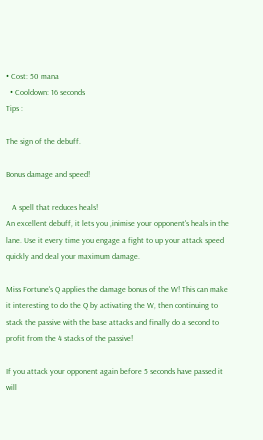• Cost: 50 mana
  • Cooldown: 16 seconds
Tips :

The sign of the debuff.

Bonus damage and speed!

   A spell that reduces heals!
An excellent debuff, it lets you ,inimise your opponent's heals in the lane. Use it every time you engage a fight to up your attack speed quickly and deal your maximum damage.

Miss Fortune's Q applies the damage bonus of the W! This can make it interesting to do the Q by activating the W, then continuing to stack the passive with the base attacks and finally do a second to profit from the 4 stacks of the passive!

If you attack your opponent again before 5 seconds have passed it will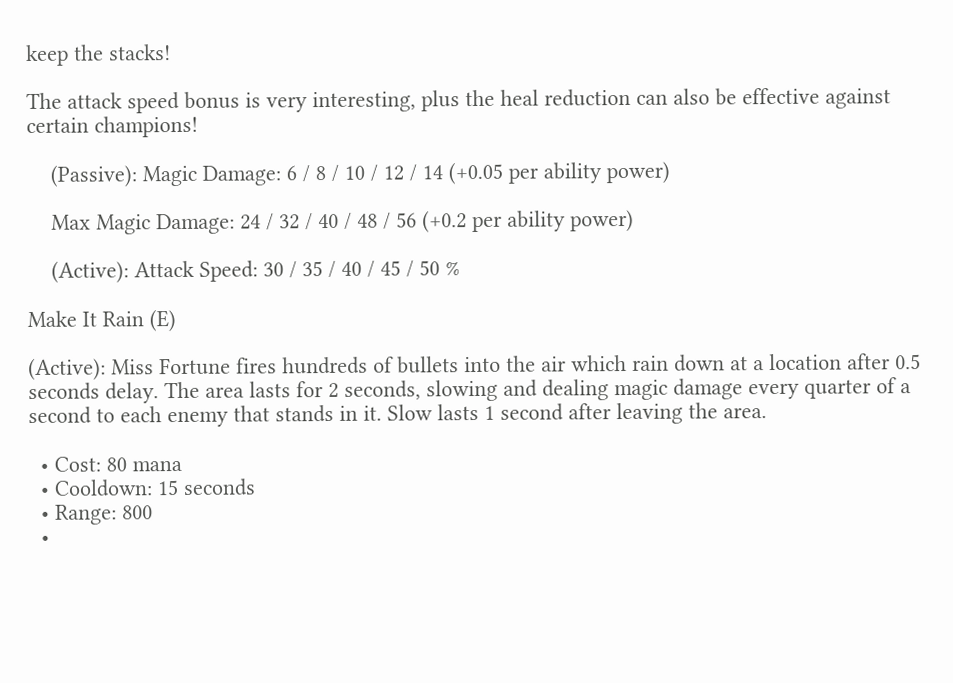keep the stacks!

The attack speed bonus is very interesting, plus the heal reduction can also be effective against certain champions!

    (Passive): Magic Damage: 6 / 8 / 10 / 12 / 14 (+0.05 per ability power)

    Max Magic Damage: 24 / 32 / 40 / 48 / 56 (+0.2 per ability power)

    (Active): Attack Speed: 30 / 35 / 40 / 45 / 50 %

Make It Rain (E)

(Active): Miss Fortune fires hundreds of bullets into the air which rain down at a location after 0.5 seconds delay. The area lasts for 2 seconds, slowing and dealing magic damage every quarter of a second to each enemy that stands in it. Slow lasts 1 second after leaving the area.

  • Cost: 80 mana
  • Cooldown: 15 seconds
  • Range: 800
  •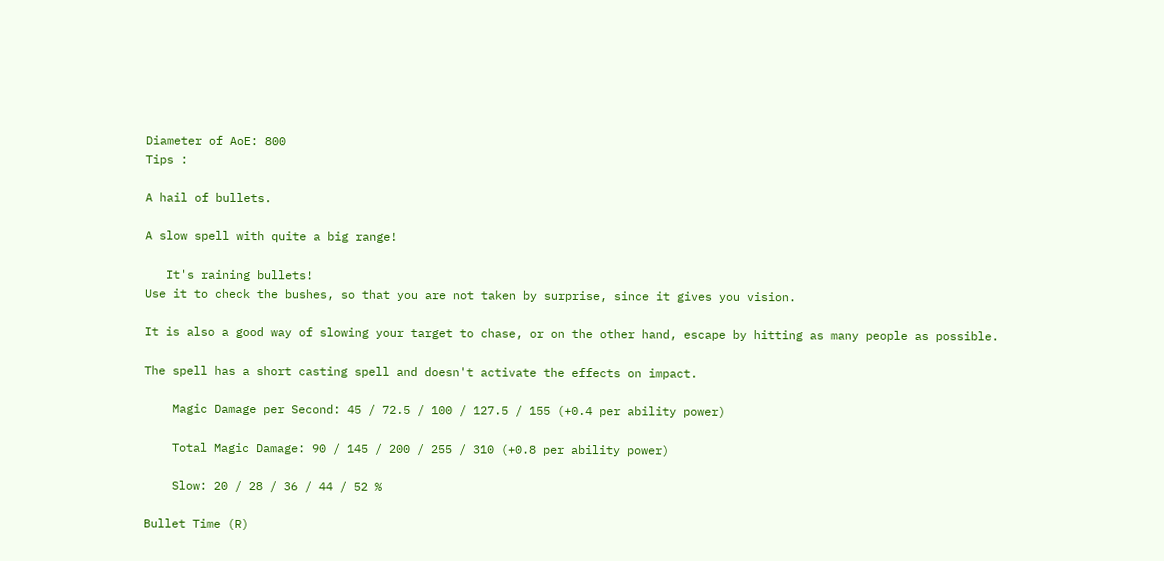Diameter of AoE: 800
Tips :

A hail of bullets.

A slow spell with quite a big range!

   It's raining bullets!
Use it to check the bushes, so that you are not taken by surprise, since it gives you vision.

It is also a good way of slowing your target to chase, or on the other hand, escape by hitting as many people as possible.

The spell has a short casting spell and doesn't activate the effects on impact.

    Magic Damage per Second: 45 / 72.5 / 100 / 127.5 / 155 (+0.4 per ability power)

    Total Magic Damage: 90 / 145 / 200 / 255 / 310 (+0.8 per ability power)

    Slow: 20 / 28 / 36 / 44 / 52 %

Bullet Time (R)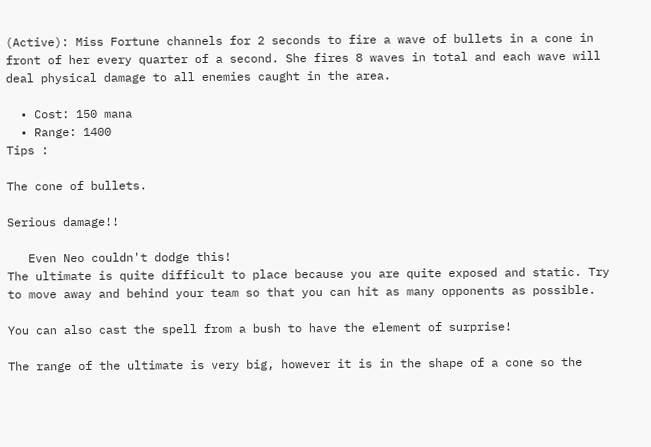(Active): Miss Fortune channels for 2 seconds to fire a wave of bullets in a cone in front of her every quarter of a second. She fires 8 waves in total and each wave will deal physical damage to all enemies caught in the area.

  • Cost: 150 mana
  • Range: 1400
Tips :

The cone of bullets.

Serious damage!!

   Even Neo couldn't dodge this!
The ultimate is quite difficult to place because you are quite exposed and static. Try to move away and behind your team so that you can hit as many opponents as possible.

You can also cast the spell from a bush to have the element of surprise!

The range of the ultimate is very big, however it is in the shape of a cone so the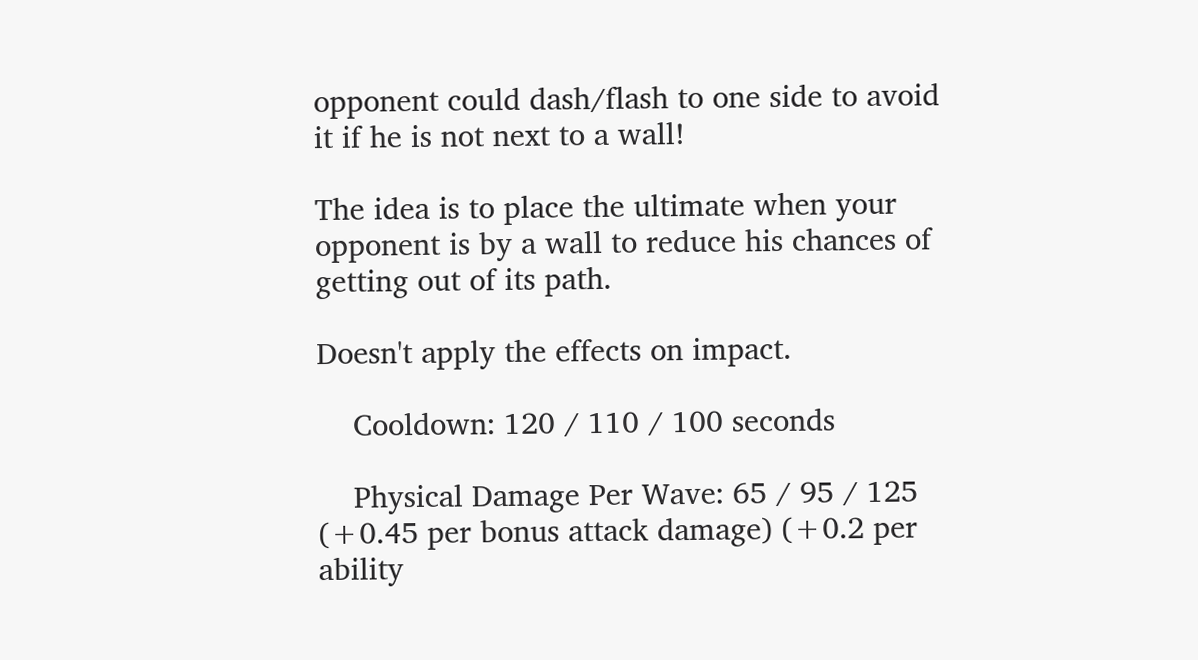opponent could dash/flash to one side to avoid it if he is not next to a wall!

The idea is to place the ultimate when your opponent is by a wall to reduce his chances of getting out of its path.

Doesn't apply the effects on impact.

    Cooldown: 120 / 110 / 100 seconds

    Physical Damage Per Wave: 65 / 95 / 125 (+0.45 per bonus attack damage) (+0.2 per ability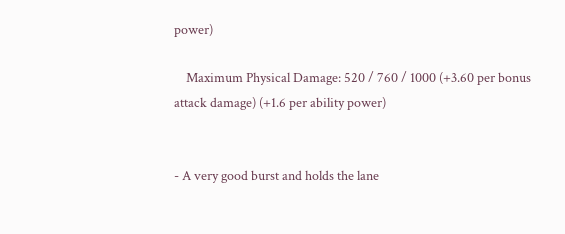power)

    Maximum Physical Damage: 520 / 760 / 1000 (+3.60 per bonus attack damage) (+1.6 per ability power)


- A very good burst and holds the lane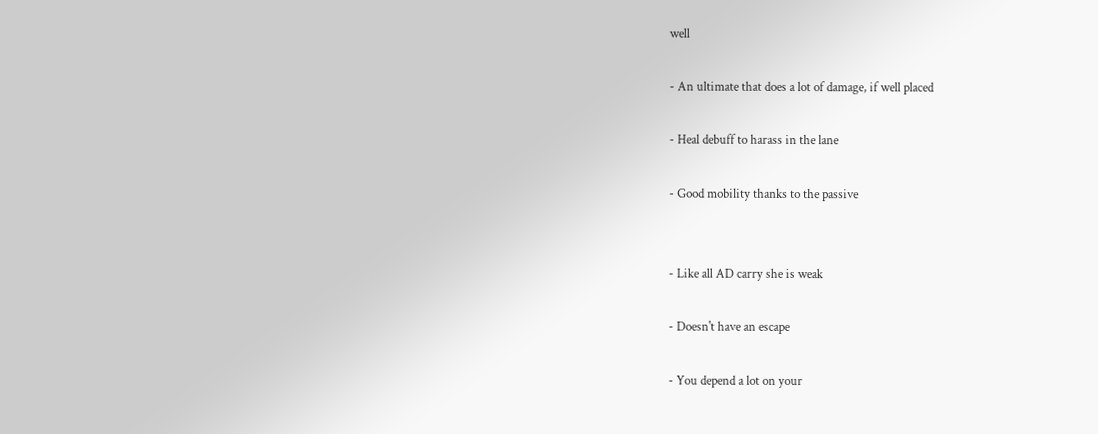well

- An ultimate that does a lot of damage, if well placed

- Heal debuff to harass in the lane

- Good mobility thanks to the passive


- Like all AD carry she is weak

- Doesn't have an escape

- You depend a lot on your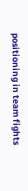positioning in team fights